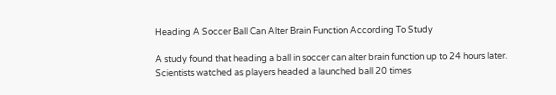Heading A Soccer Ball Can Alter Brain Function According To Study

A study found that heading a ball in soccer can alter brain function up to 24 hours later. Scientists watched as players headed a launched ball 20 times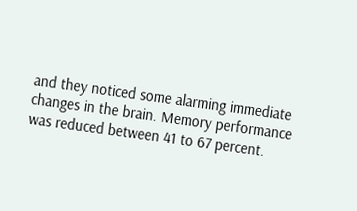and they noticed some alarming immediate changes in the brain. Memory performance was reduced between 41 to 67 percent.